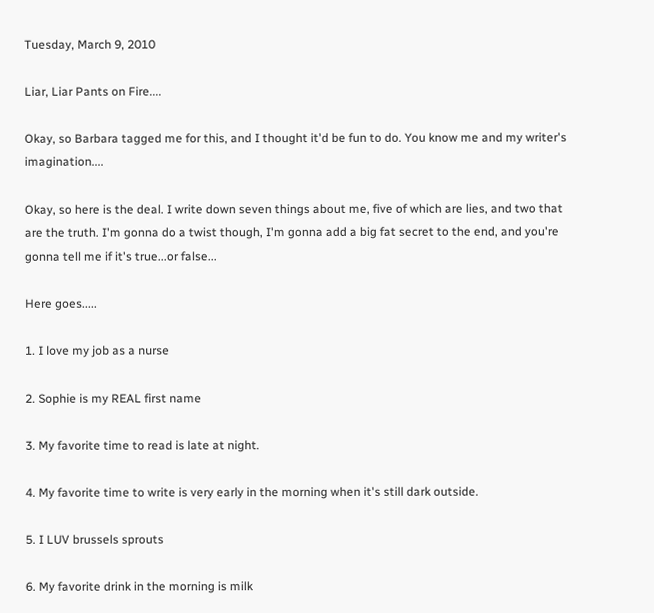Tuesday, March 9, 2010

Liar, Liar Pants on Fire....

Okay, so Barbara tagged me for this, and I thought it'd be fun to do. You know me and my writer's imagination....

Okay, so here is the deal. I write down seven things about me, five of which are lies, and two that are the truth. I'm gonna do a twist though, I'm gonna add a big fat secret to the end, and you're gonna tell me if it's true...or false...

Here goes.....

1. I love my job as a nurse

2. Sophie is my REAL first name

3. My favorite time to read is late at night.

4. My favorite time to write is very early in the morning when it's still dark outside.

5. I LUV brussels sprouts

6. My favorite drink in the morning is milk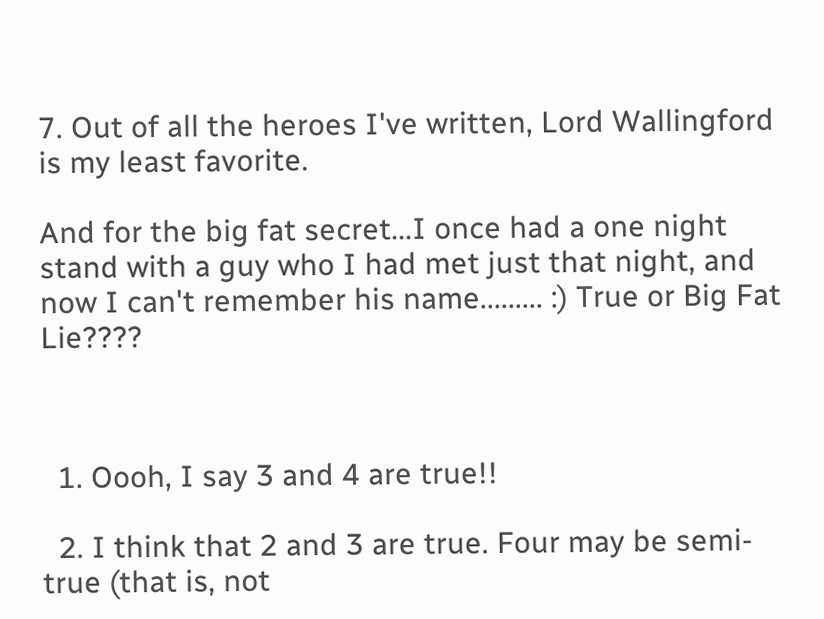7. Out of all the heroes I've written, Lord Wallingford is my least favorite.

And for the big fat secret...I once had a one night stand with a guy who I had met just that night, and now I can't remember his name......... :) True or Big Fat Lie????



  1. Oooh, I say 3 and 4 are true!!

  2. I think that 2 and 3 are true. Four may be semi-true (that is, not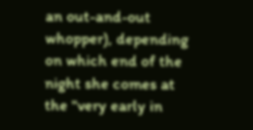an out-and-out whopper), depending on which end of the night she comes at the "very early in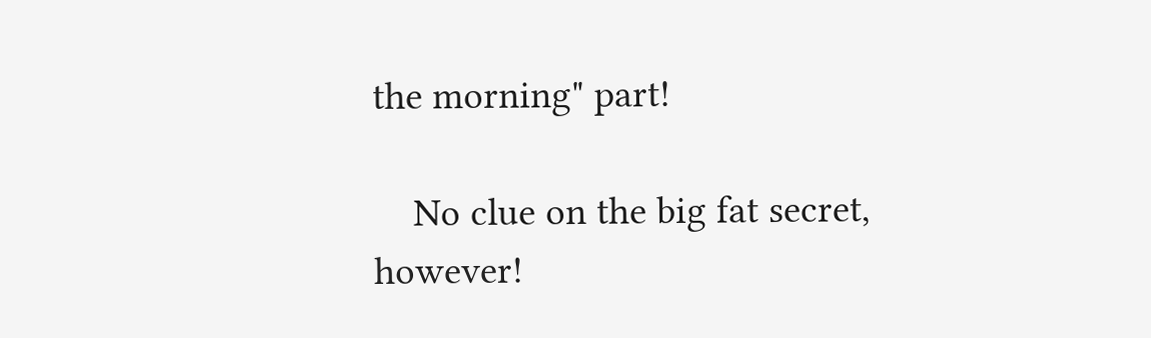the morning" part!

    No clue on the big fat secret, however!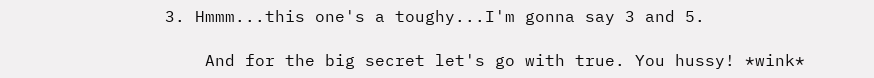3. Hmmm...this one's a toughy...I'm gonna say 3 and 5.

    And for the big secret let's go with true. You hussy! *wink*